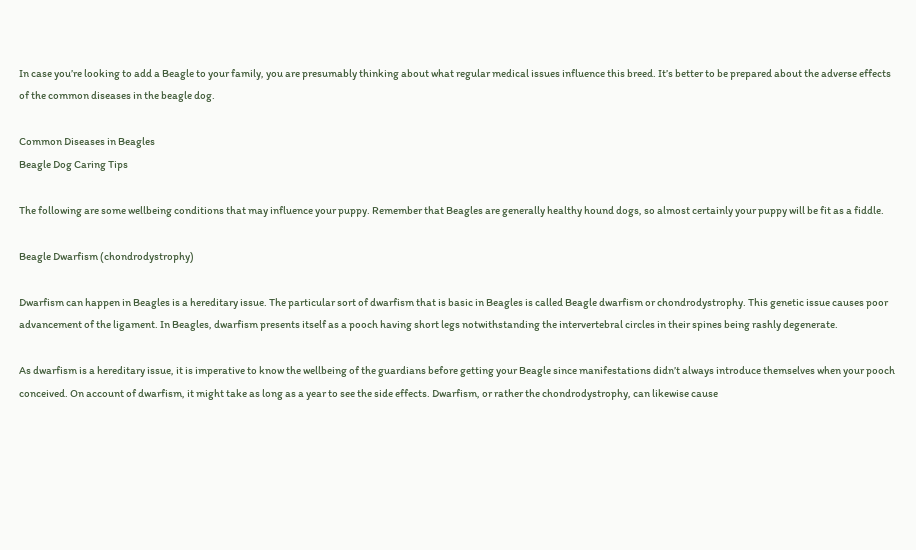In case you’re looking to add a Beagle to your family, you are presumably thinking about what regular medical issues influence this breed. It’s better to be prepared about the adverse effects of the common diseases in the beagle dog.

Common Diseases in Beagles
Beagle Dog Caring Tips

The following are some wellbeing conditions that may influence your puppy. Remember that Beagles are generally healthy hound dogs, so almost certainly your puppy will be fit as a fiddle.

Beagle Dwarfism (chondrodystrophy)

Dwarfism can happen in Beagles is a hereditary issue. The particular sort of dwarfism that is basic in Beagles is called Beagle dwarfism or chondrodystrophy. This genetic issue causes poor advancement of the ligament. In Beagles, dwarfism presents itself as a pooch having short legs notwithstanding the intervertebral circles in their spines being rashly degenerate.

As dwarfism is a hereditary issue, it is imperative to know the wellbeing of the guardians before getting your Beagle since manifestations didn’t always introduce themselves when your pooch conceived. On account of dwarfism, it might take as long as a year to see the side effects. Dwarfism, or rather the chondrodystrophy, can likewise cause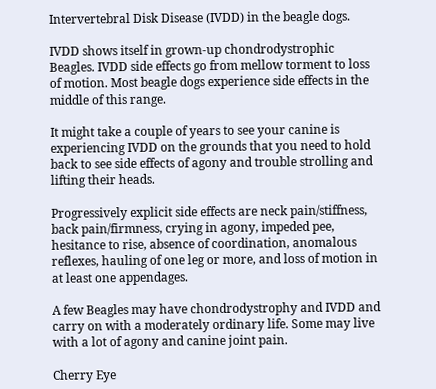Intervertebral Disk Disease (IVDD) in the beagle dogs.

IVDD shows itself in grown-up chondrodystrophic Beagles. IVDD side effects go from mellow torment to loss of motion. Most beagle dogs experience side effects in the middle of this range.

It might take a couple of years to see your canine is experiencing IVDD on the grounds that you need to hold back to see side effects of agony and trouble strolling and lifting their heads.

Progressively explicit side effects are neck pain/stiffness, back pain/firmness, crying in agony, impeded pee, hesitance to rise, absence of coordination, anomalous reflexes, hauling of one leg or more, and loss of motion in at least one appendages.

A few Beagles may have chondrodystrophy and IVDD and carry on with a moderately ordinary life. Some may live with a lot of agony and canine joint pain.

Cherry Eye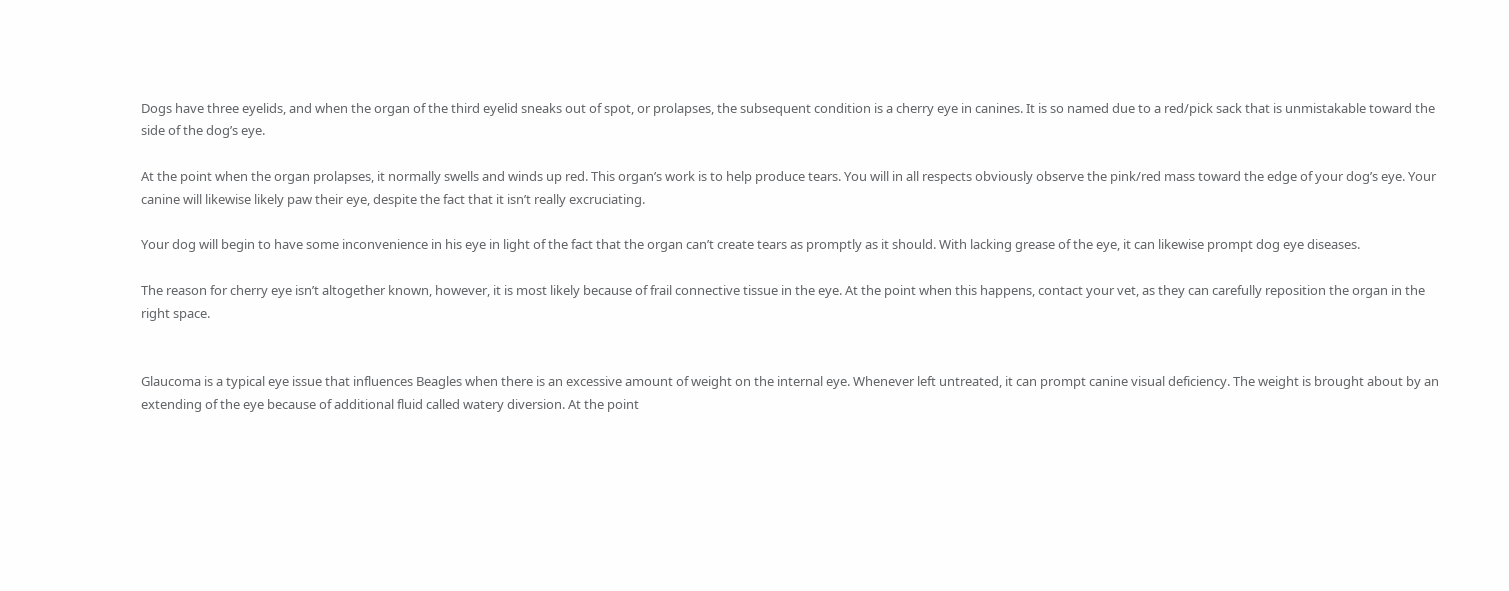Dogs have three eyelids, and when the organ of the third eyelid sneaks out of spot, or prolapses, the subsequent condition is a cherry eye in canines. It is so named due to a red/pick sack that is unmistakable toward the side of the dog’s eye.

At the point when the organ prolapses, it normally swells and winds up red. This organ’s work is to help produce tears. You will in all respects obviously observe the pink/red mass toward the edge of your dog’s eye. Your canine will likewise likely paw their eye, despite the fact that it isn’t really excruciating.

Your dog will begin to have some inconvenience in his eye in light of the fact that the organ can’t create tears as promptly as it should. With lacking grease of the eye, it can likewise prompt dog eye diseases.

The reason for cherry eye isn’t altogether known, however, it is most likely because of frail connective tissue in the eye. At the point when this happens, contact your vet, as they can carefully reposition the organ in the right space.


Glaucoma is a typical eye issue that influences Beagles when there is an excessive amount of weight on the internal eye. Whenever left untreated, it can prompt canine visual deficiency. The weight is brought about by an extending of the eye because of additional fluid called watery diversion. At the point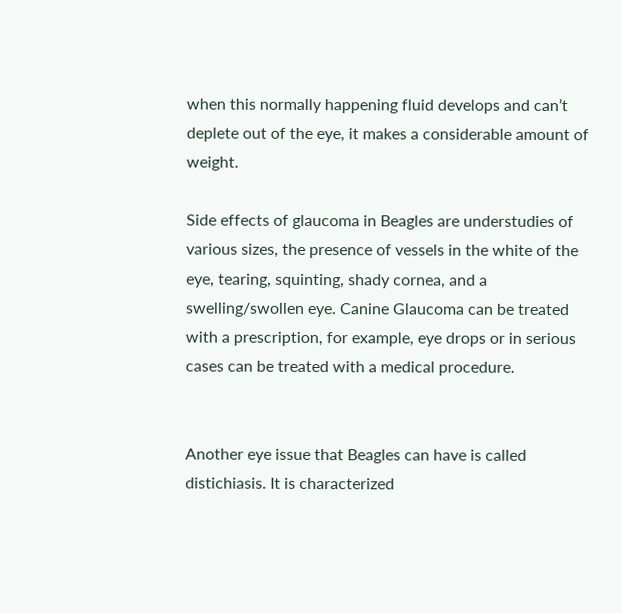when this normally happening fluid develops and can’t deplete out of the eye, it makes a considerable amount of weight.

Side effects of glaucoma in Beagles are understudies of various sizes, the presence of vessels in the white of the eye, tearing, squinting, shady cornea, and a swelling/swollen eye. Canine Glaucoma can be treated with a prescription, for example, eye drops or in serious cases can be treated with a medical procedure.


Another eye issue that Beagles can have is called distichiasis. It is characterized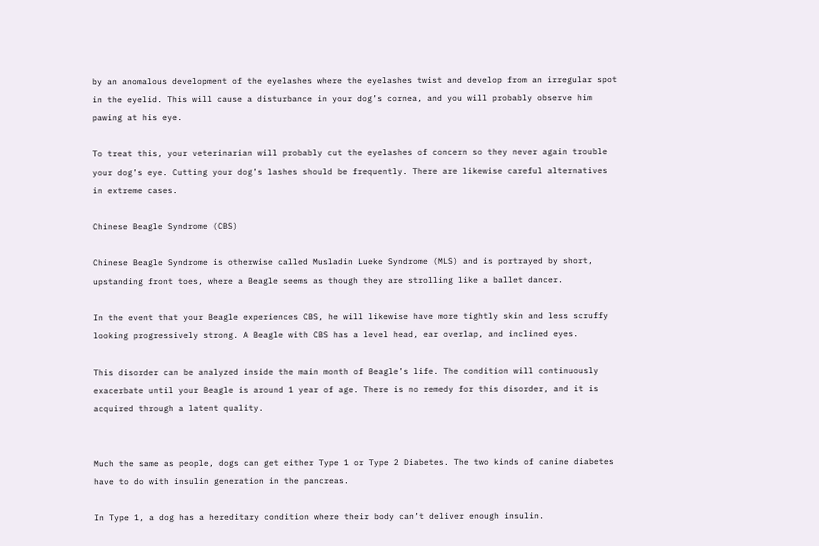by an anomalous development of the eyelashes where the eyelashes twist and develop from an irregular spot in the eyelid. This will cause a disturbance in your dog’s cornea, and you will probably observe him pawing at his eye.

To treat this, your veterinarian will probably cut the eyelashes of concern so they never again trouble your dog’s eye. Cutting your dog’s lashes should be frequently. There are likewise careful alternatives in extreme cases.

Chinese Beagle Syndrome (CBS)

Chinese Beagle Syndrome is otherwise called Musladin Lueke Syndrome (MLS) and is portrayed by short, upstanding front toes, where a Beagle seems as though they are strolling like a ballet dancer.

In the event that your Beagle experiences CBS, he will likewise have more tightly skin and less scruffy looking progressively strong. A Beagle with CBS has a level head, ear overlap, and inclined eyes.

This disorder can be analyzed inside the main month of Beagle’s life. The condition will continuously exacerbate until your Beagle is around 1 year of age. There is no remedy for this disorder, and it is acquired through a latent quality.


Much the same as people, dogs can get either Type 1 or Type 2 Diabetes. The two kinds of canine diabetes have to do with insulin generation in the pancreas.

In Type 1, a dog has a hereditary condition where their body can’t deliver enough insulin.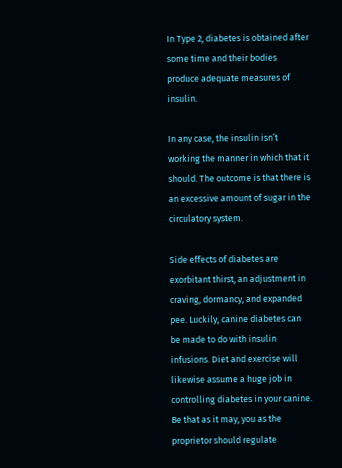In Type 2, diabetes is obtained after some time and their bodies produce adequate measures of insulin.

In any case, the insulin isn’t working the manner in which that it should. The outcome is that there is an excessive amount of sugar in the circulatory system.

Side effects of diabetes are exorbitant thirst, an adjustment in craving, dormancy, and expanded pee. Luckily, canine diabetes can be made to do with insulin infusions. Diet and exercise will likewise assume a huge job in controlling diabetes in your canine. Be that as it may, you as the proprietor should regulate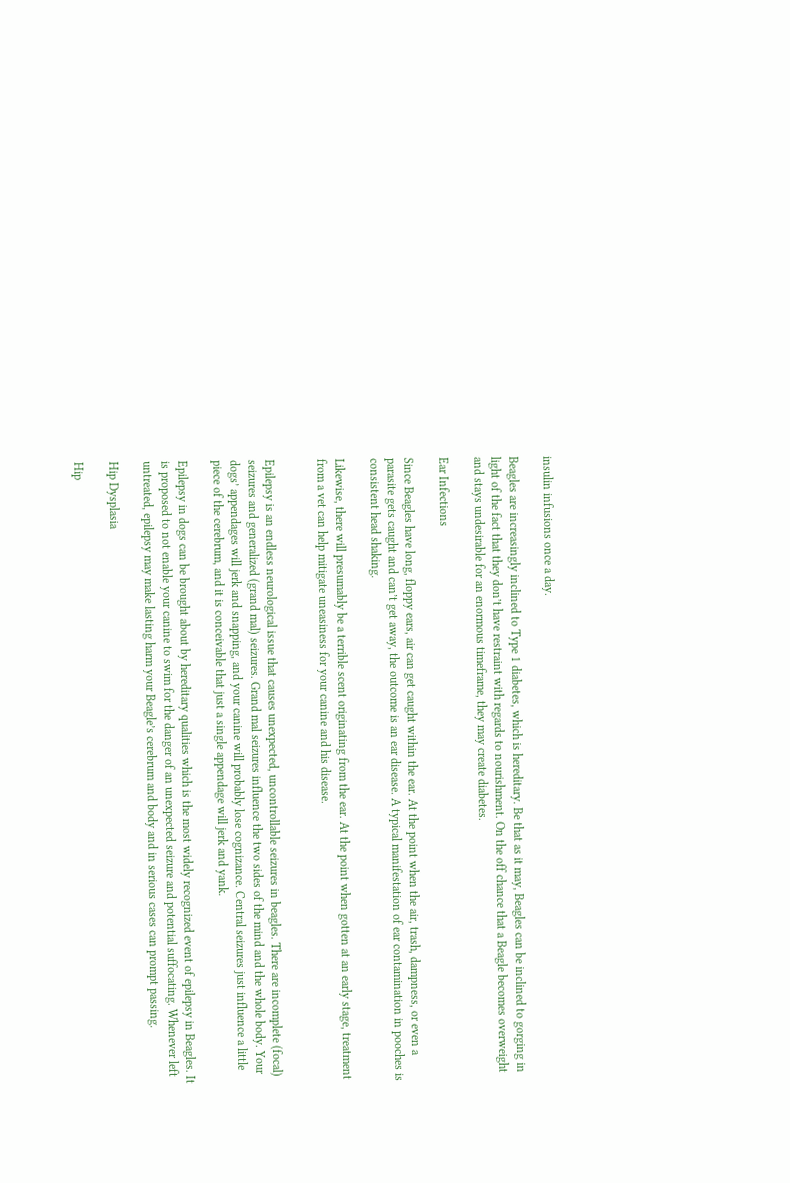insulin infusions once a day.

Beagles are increasingly inclined to Type 1 diabetes, which is hereditary. Be that as it may, Beagles can be inclined to gorging in light of the fact that they don’t have restraint with regards to nourishment. On the off chance that a Beagle becomes overweight and stays undesirable for an enormous timeframe, they may create diabetes.

Ear Infections

Since Beagles have long, floppy ears, air can get caught within the ear. At the point when the air, trash, dampness, or even a parasite gets caught and can’t get away, the outcome is an ear disease. A typical manifestation of ear contamination in pooches is consistent head shaking.

Likewise, there will presumably be a terrible scent originating from the ear. At the point when gotten at an early stage, treatment from a vet can help mitigate uneasiness for your canine and his disease.


Epilepsy is an endless neurological issue that causes unexpected, uncontrollable seizures in beagles. There are incomplete (focal) seizures and generalized (grand mal) seizures. Grand mal seizures influence the two sides of the mind and the whole body. Your dogs’ appendages will jerk and snapping, and your canine will probably lose cognizance. Central seizures just influence a little piece of the cerebrum, and it is conceivable that just a single appendage will jerk and yank.

Epilepsy in dogs can be brought about by hereditary qualities which is the most widely recognized event of epilepsy in Beagles. It is proposed to not enable your canine to swim for the danger of an unexpected seizure and potential suffocating. Whenever left untreated, epilepsy may make lasting harm your Beagle’s cerebrum and body and in serious cases can prompt passing.

Hip Dysplasia

Hip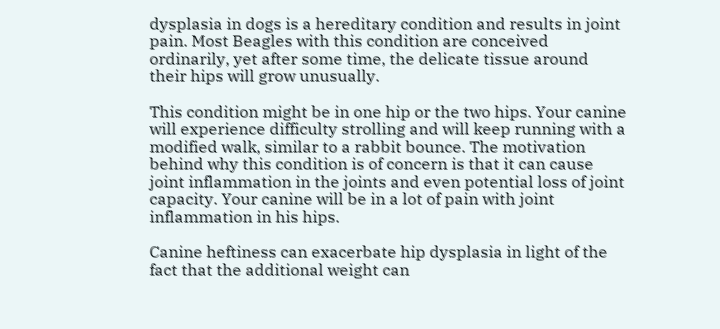dysplasia in dogs is a hereditary condition and results in joint pain. Most Beagles with this condition are conceived ordinarily, yet after some time, the delicate tissue around their hips will grow unusually.

This condition might be in one hip or the two hips. Your canine will experience difficulty strolling and will keep running with a modified walk, similar to a rabbit bounce. The motivation behind why this condition is of concern is that it can cause joint inflammation in the joints and even potential loss of joint capacity. Your canine will be in a lot of pain with joint inflammation in his hips.

Canine heftiness can exacerbate hip dysplasia in light of the fact that the additional weight can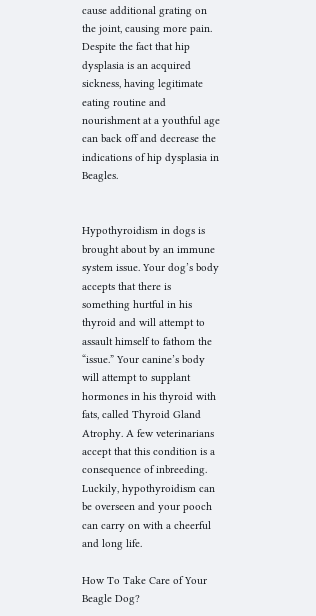cause additional grating on the joint, causing more pain. Despite the fact that hip dysplasia is an acquired sickness, having legitimate eating routine and nourishment at a youthful age can back off and decrease the indications of hip dysplasia in Beagles.


Hypothyroidism in dogs is brought about by an immune system issue. Your dog’s body accepts that there is something hurtful in his thyroid and will attempt to assault himself to fathom the “issue.” Your canine’s body will attempt to supplant hormones in his thyroid with fats, called Thyroid Gland Atrophy. A few veterinarians accept that this condition is a consequence of inbreeding. Luckily, hypothyroidism can be overseen and your pooch can carry on with a cheerful and long life.

How To Take Care of Your Beagle Dog?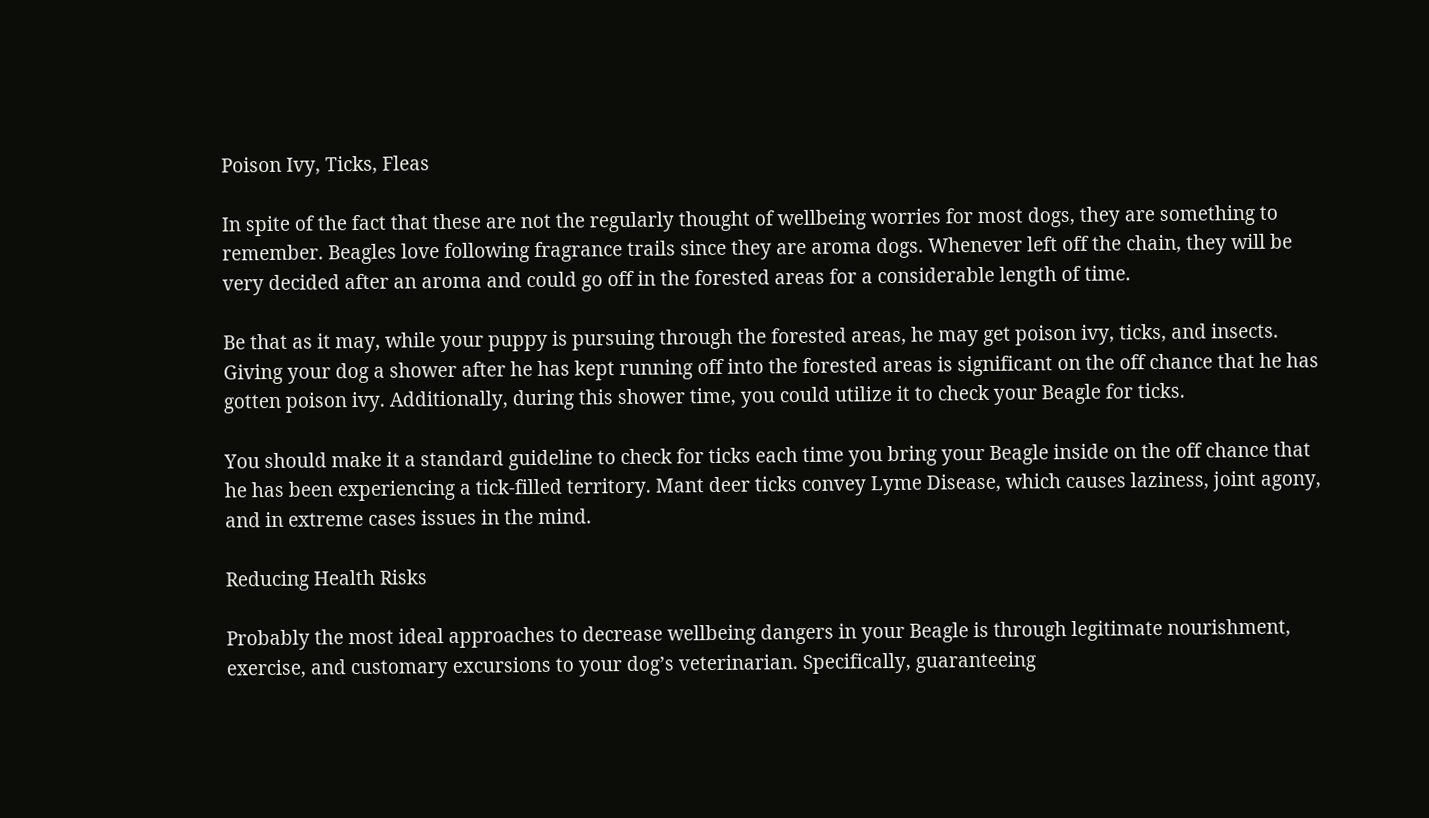Poison Ivy, Ticks, Fleas

In spite of the fact that these are not the regularly thought of wellbeing worries for most dogs, they are something to remember. Beagles love following fragrance trails since they are aroma dogs. Whenever left off the chain, they will be very decided after an aroma and could go off in the forested areas for a considerable length of time.

Be that as it may, while your puppy is pursuing through the forested areas, he may get poison ivy, ticks, and insects. Giving your dog a shower after he has kept running off into the forested areas is significant on the off chance that he has gotten poison ivy. Additionally, during this shower time, you could utilize it to check your Beagle for ticks.

You should make it a standard guideline to check for ticks each time you bring your Beagle inside on the off chance that he has been experiencing a tick-filled territory. Mant deer ticks convey Lyme Disease, which causes laziness, joint agony, and in extreme cases issues in the mind.

Reducing Health Risks

Probably the most ideal approaches to decrease wellbeing dangers in your Beagle is through legitimate nourishment, exercise, and customary excursions to your dog’s veterinarian. Specifically, guaranteeing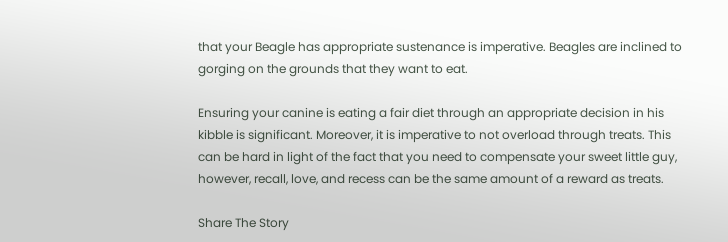that your Beagle has appropriate sustenance is imperative. Beagles are inclined to gorging on the grounds that they want to eat.

Ensuring your canine is eating a fair diet through an appropriate decision in his kibble is significant. Moreover, it is imperative to not overload through treats. This can be hard in light of the fact that you need to compensate your sweet little guy, however, recall, love, and recess can be the same amount of a reward as treats.

Share The Story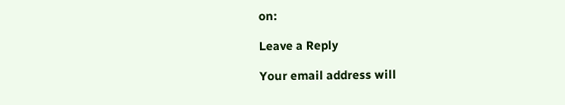on:

Leave a Reply

Your email address will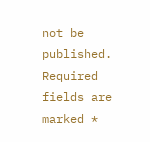not be published. Required fields are marked *